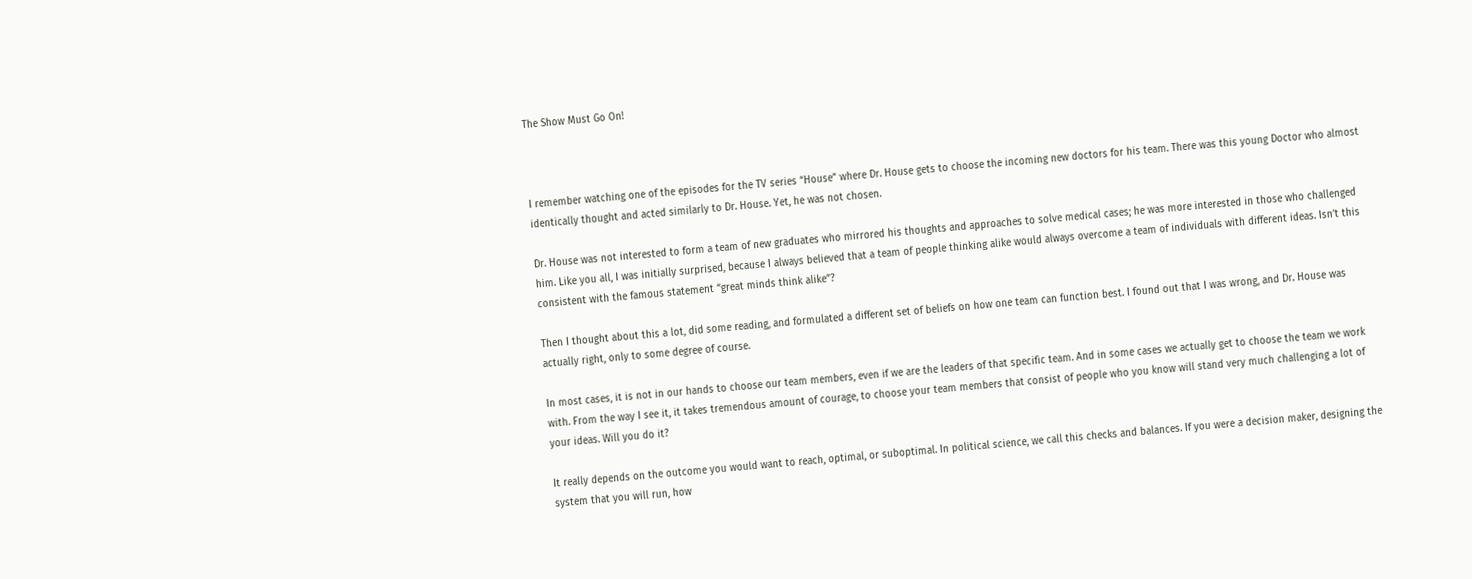The Show Must Go On!



I remember watching one of the episodes for the TV series “House” where Dr. House gets to choose the incoming new doctors for his team. There was this young Doctor who almost identically thought and acted similarly to Dr. House. Yet, he was not chosen.

Dr. House was not interested to form a team of new graduates who mirrored his thoughts and approaches to solve medical cases; he was more interested in those who challenged him. Like you all, I was initially surprised, because I always believed that a team of people thinking alike would always overcome a team of individuals with different ideas. Isn’t this consistent with the famous statement “great minds think alike”?

Then I thought about this a lot, did some reading, and formulated a different set of beliefs on how one team can function best. I found out that I was wrong, and Dr. House was actually right, only to some degree of course.

In most cases, it is not in our hands to choose our team members, even if we are the leaders of that specific team. And in some cases we actually get to choose the team we work with. From the way I see it, it takes tremendous amount of courage, to choose your team members that consist of people who you know will stand very much challenging a lot of your ideas. Will you do it?

It really depends on the outcome you would want to reach, optimal, or suboptimal. In political science, we call this checks and balances. If you were a decision maker, designing the system that you will run, how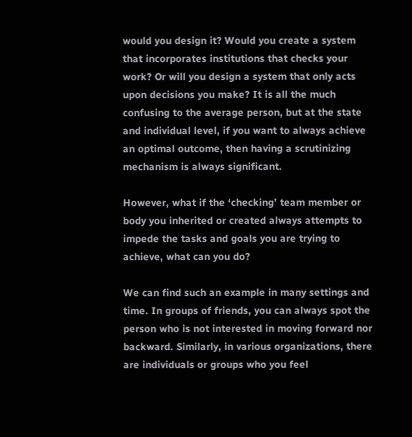would you design it? Would you create a system that incorporates institutions that checks your work? Or will you design a system that only acts upon decisions you make? It is all the much confusing to the average person, but at the state and individual level, if you want to always achieve an optimal outcome, then having a scrutinizing mechanism is always significant.

However, what if the ‘checking’ team member or body you inherited or created always attempts to impede the tasks and goals you are trying to achieve, what can you do?

We can find such an example in many settings and time. In groups of friends, you can always spot the person who is not interested in moving forward nor backward. Similarly, in various organizations, there are individuals or groups who you feel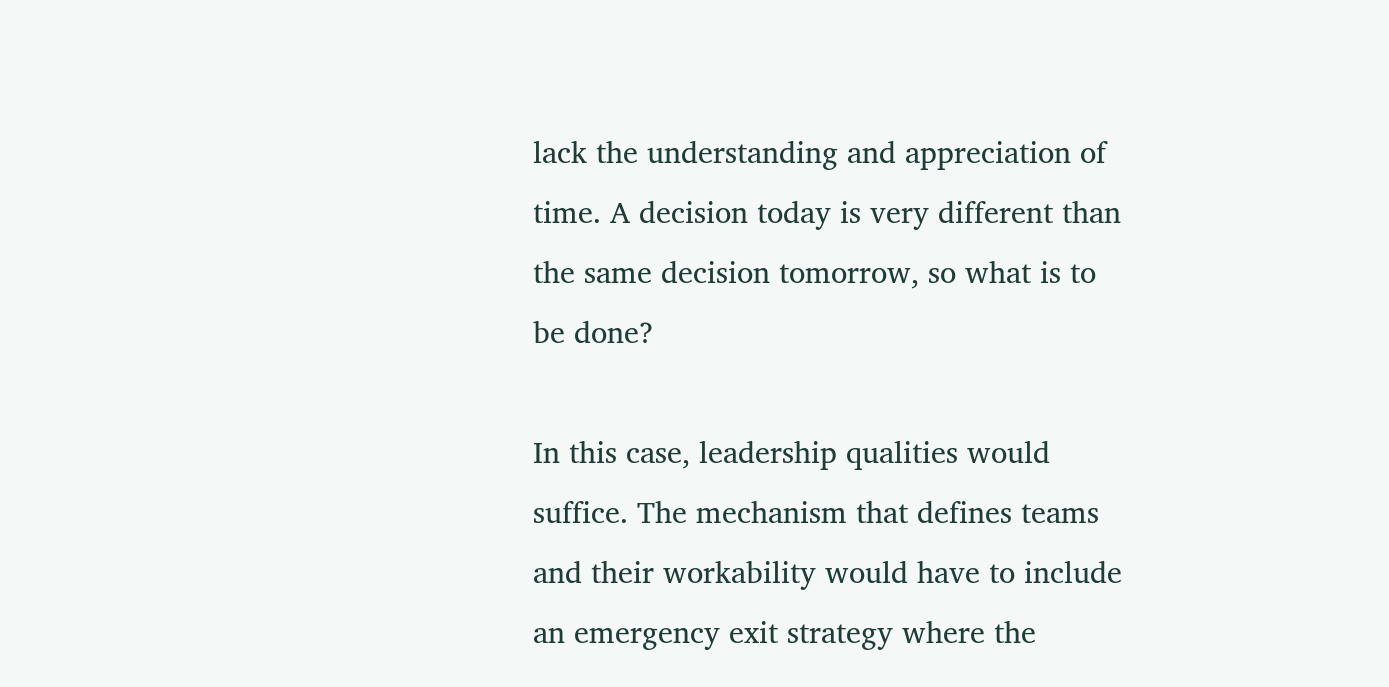lack the understanding and appreciation of time. A decision today is very different than the same decision tomorrow, so what is to be done?

In this case, leadership qualities would suffice. The mechanism that defines teams and their workability would have to include an emergency exit strategy where the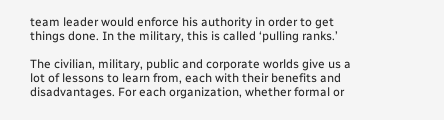team leader would enforce his authority in order to get things done. In the military, this is called ‘pulling ranks.’

The civilian, military, public and corporate worlds give us a lot of lessons to learn from, each with their benefits and disadvantages. For each organization, whether formal or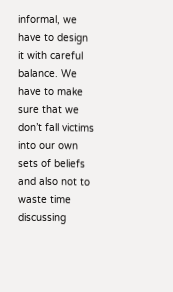informal, we have to design it with careful balance. We have to make sure that we don’t fall victims into our own sets of beliefs and also not to waste time discussing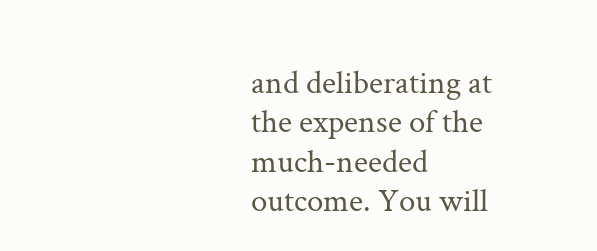and deliberating at the expense of the much-needed outcome. You will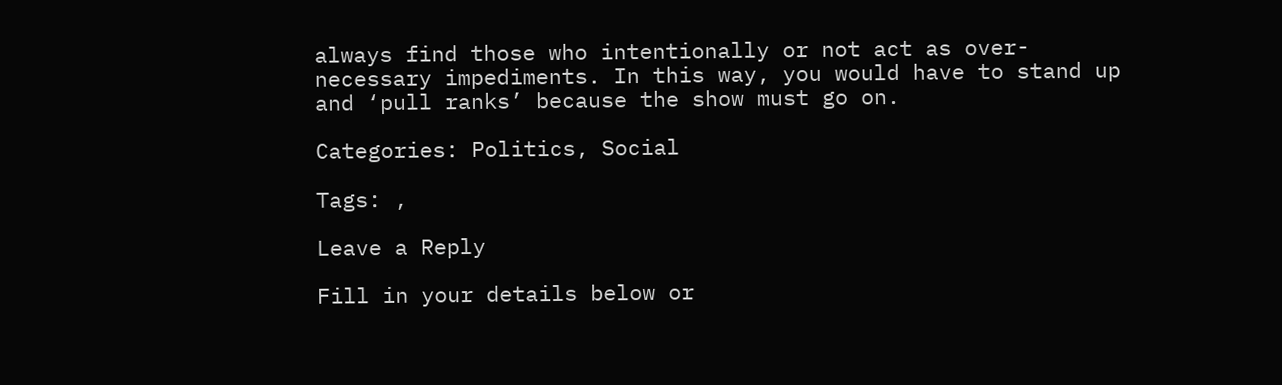always find those who intentionally or not act as over-necessary impediments. In this way, you would have to stand up and ‘pull ranks’ because the show must go on.

Categories: Politics, Social

Tags: ,

Leave a Reply

Fill in your details below or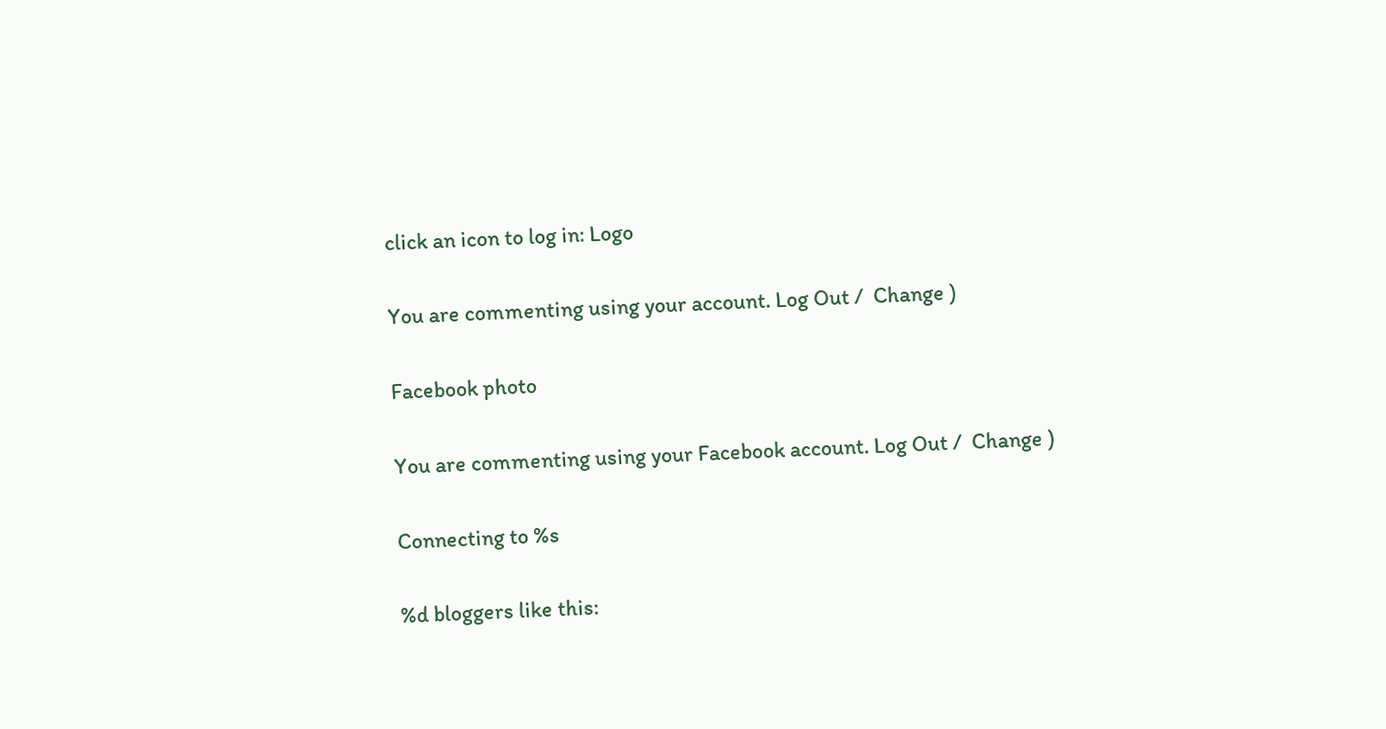click an icon to log in: Logo

You are commenting using your account. Log Out /  Change )

Facebook photo

You are commenting using your Facebook account. Log Out /  Change )

Connecting to %s

%d bloggers like this: